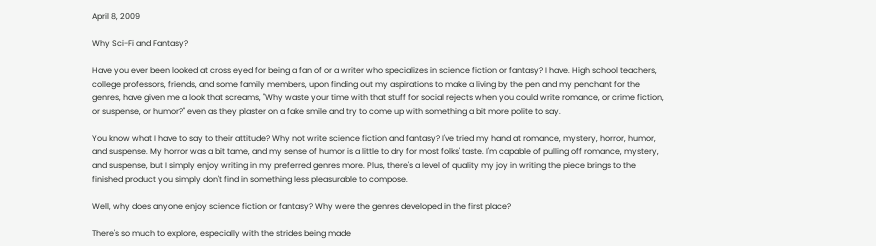April 8, 2009

Why Sci-Fi and Fantasy?

Have you ever been looked at cross eyed for being a fan of or a writer who specializes in science fiction or fantasy? I have. High school teachers, college professors, friends, and some family members, upon finding out my aspirations to make a living by the pen and my penchant for the genres, have given me a look that screams, "Why waste your time with that stuff for social rejects when you could write romance, or crime fiction, or suspense, or humor?" even as they plaster on a fake smile and try to come up with something a bit more polite to say.

You know what I have to say to their attitude? Why not write science fiction and fantasy? I've tried my hand at romance, mystery, horror, humor, and suspense. My horror was a bit tame, and my sense of humor is a little to dry for most folks' taste. I'm capable of pulling off romance, mystery, and suspense, but I simply enjoy writing in my preferred genres more. Plus, there's a level of quality my joy in writing the piece brings to the finished product you simply don't find in something less pleasurable to compose.

Well, why does anyone enjoy science fiction or fantasy? Why were the genres developed in the first place?

There's so much to explore, especially with the strides being made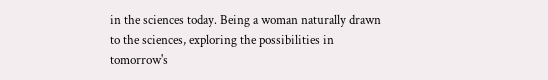in the sciences today. Being a woman naturally drawn to the sciences, exploring the possibilities in tomorrow's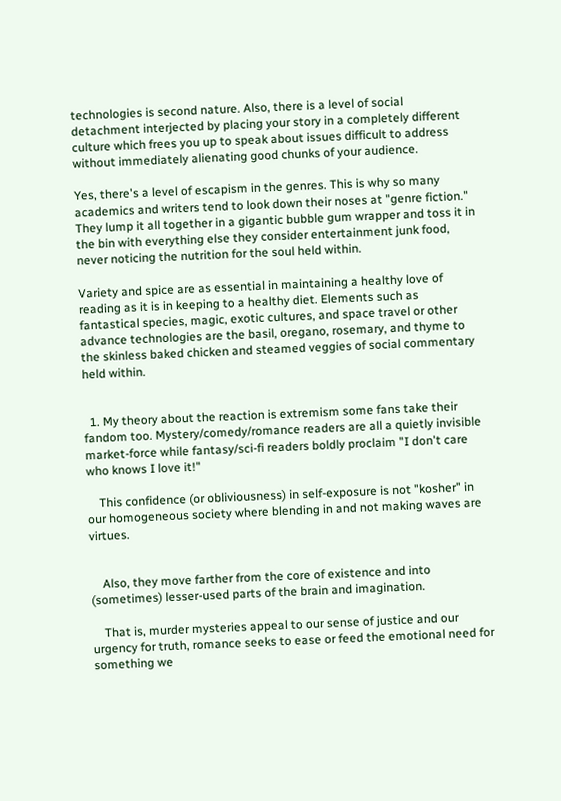technologies is second nature. Also, there is a level of social detachment interjected by placing your story in a completely different culture which frees you up to speak about issues difficult to address without immediately alienating good chunks of your audience.

Yes, there's a level of escapism in the genres. This is why so many academics and writers tend to look down their noses at "genre fiction." They lump it all together in a gigantic bubble gum wrapper and toss it in the bin with everything else they consider entertainment junk food, never noticing the nutrition for the soul held within.

Variety and spice are as essential in maintaining a healthy love of reading as it is in keeping to a healthy diet. Elements such as fantastical species, magic, exotic cultures, and space travel or other advance technologies are the basil, oregano, rosemary, and thyme to the skinless baked chicken and steamed veggies of social commentary held within.


  1. My theory about the reaction is extremism some fans take their fandom too. Mystery/comedy/romance readers are all a quietly invisible market-force while fantasy/sci-fi readers boldly proclaim "I don't care who knows I love it!"

    This confidence (or obliviousness) in self-exposure is not "kosher" in our homogeneous society where blending in and not making waves are virtues.


    Also, they move farther from the core of existence and into (sometimes) lesser-used parts of the brain and imagination.

    That is, murder mysteries appeal to our sense of justice and our urgency for truth, romance seeks to ease or feed the emotional need for something we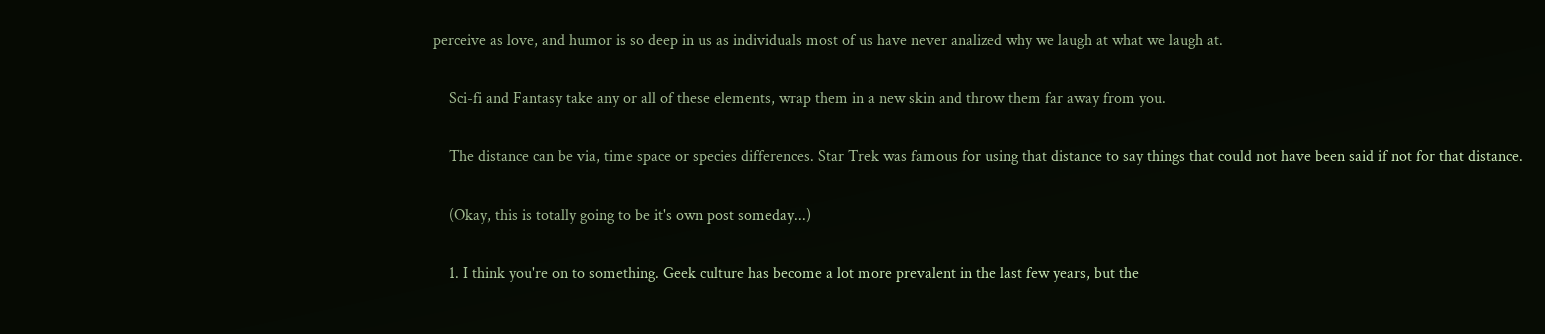perceive as love, and humor is so deep in us as individuals most of us have never analized why we laugh at what we laugh at.

    Sci-fi and Fantasy take any or all of these elements, wrap them in a new skin and throw them far away from you.

    The distance can be via, time space or species differences. Star Trek was famous for using that distance to say things that could not have been said if not for that distance.

    (Okay, this is totally going to be it's own post someday...)

    1. I think you're on to something. Geek culture has become a lot more prevalent in the last few years, but the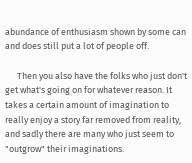abundance of enthusiasm shown by some can and does still put a lot of people off.

      Then you also have the folks who just don't get what's going on for whatever reason. It takes a certain amount of imagination to really enjoy a story far removed from reality, and sadly there are many who just seem to "outgrow" their imaginations.